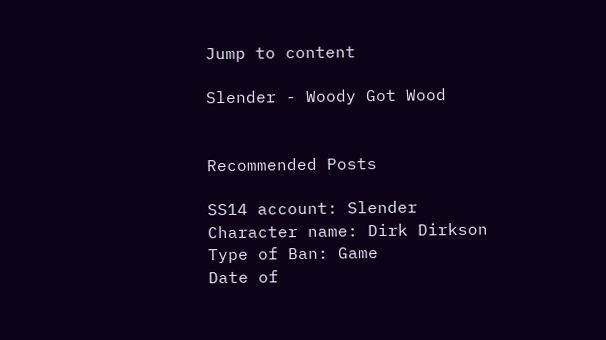Jump to content

Slender - Woody Got Wood


Recommended Posts

SS14 account: Slender
Character name: Dirk Dirkson
Type of Ban: Game
Date of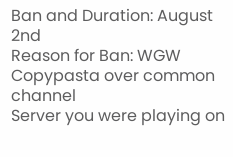Ban and Duration: August 2nd
Reason for Ban: WGW Copypasta over common channel
Server you were playing on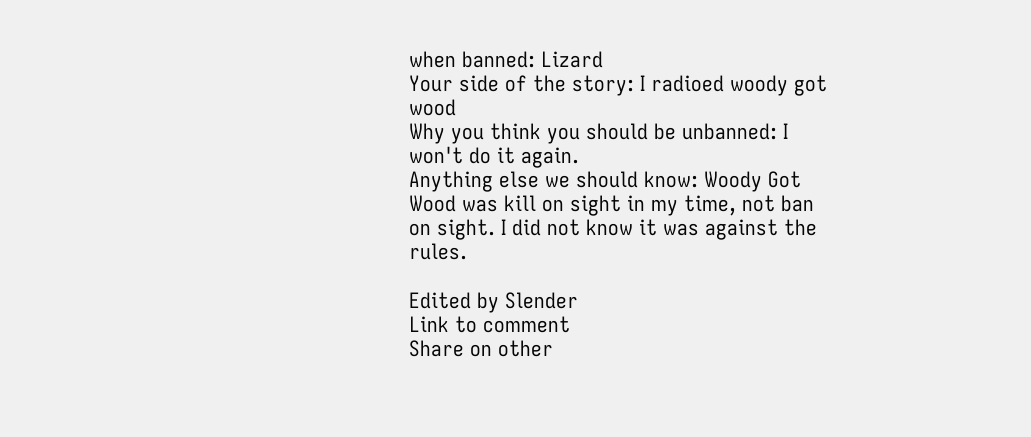when banned: Lizard
Your side of the story: I radioed woody got wood
Why you think you should be unbanned: I won't do it again.
Anything else we should know: Woody Got Wood was kill on sight in my time, not ban on sight. I did not know it was against the rules.

Edited by Slender
Link to comment
Share on other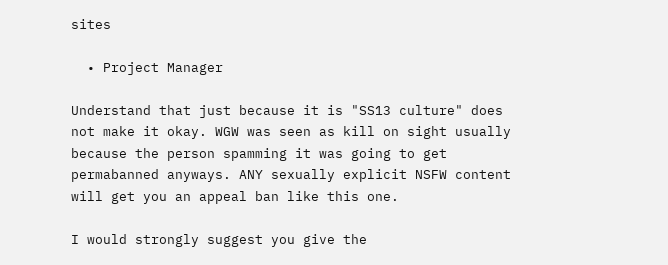sites

  • Project Manager

Understand that just because it is "SS13 culture" does not make it okay. WGW was seen as kill on sight usually because the person spamming it was going to get permabanned anyways. ANY sexually explicit NSFW content will get you an appeal ban like this one.

I would strongly suggest you give the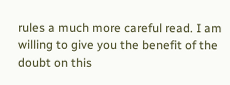rules a much more careful read. I am willing to give you the benefit of the doubt on this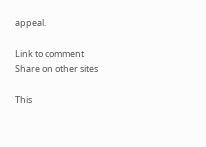appeal.

Link to comment
Share on other sites

This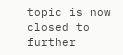topic is now closed to further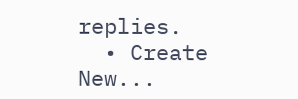replies.
  • Create New...